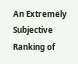An Extremely Subjective Ranking of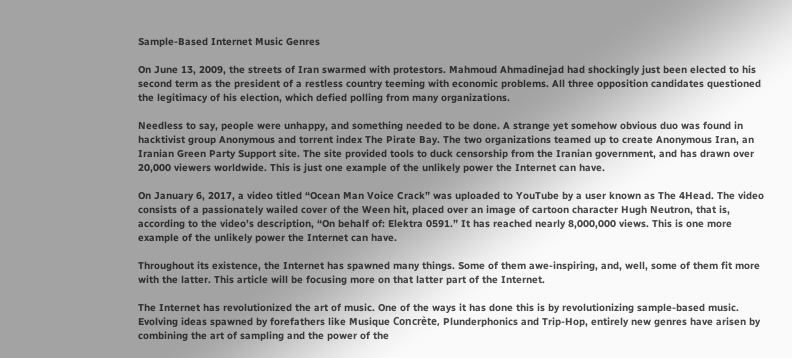Sample-Based Internet Music Genres

On June 13, 2009, the streets of Iran swarmed with protestors. Mahmoud Ahmadinejad had shockingly just been elected to his second term as the president of a restless country teeming with economic problems. All three opposition candidates questioned the legitimacy of his election, which defied polling from many organizations.

Needless to say, people were unhappy, and something needed to be done. A strange yet somehow obvious duo was found in hacktivist group Anonymous and torrent index The Pirate Bay. The two organizations teamed up to create Anonymous Iran, an Iranian Green Party Support site. The site provided tools to duck censorship from the Iranian government, and has drawn over 20,000 viewers worldwide. This is just one example of the unlikely power the Internet can have.

On January 6, 2017, a video titled “Ocean Man Voice Crack” was uploaded to YouTube by a user known as The 4Head. The video consists of a passionately wailed cover of the Ween hit, placed over an image of cartoon character Hugh Neutron, that is, according to the video’s description, “On behalf of: Elektra 0591.” It has reached nearly 8,000,000 views. This is one more example of the unlikely power the Internet can have.

Throughout its existence, the Internet has spawned many things. Some of them awe-inspiring, and, well, some of them fit more with the latter. This article will be focusing more on that latter part of the Internet.

The Internet has revolutionized the art of music. One of the ways it has done this is by revolutionizing sample-based music. Evolving ideas spawned by forefathers like Musique Concrète, Plunderphonics and Trip-Hop, entirely new genres have arisen by combining the art of sampling and the power of the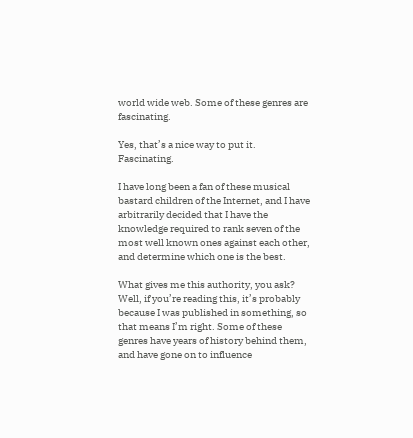world wide web. Some of these genres are fascinating.

Yes, that’s a nice way to put it. Fascinating.

I have long been a fan of these musical bastard children of the Internet, and I have arbitrarily decided that I have the knowledge required to rank seven of the most well known ones against each other, and determine which one is the best.

What gives me this authority, you ask? Well, if you’re reading this, it’s probably because I was published in something, so that means I’m right. Some of these genres have years of history behind them, and have gone on to influence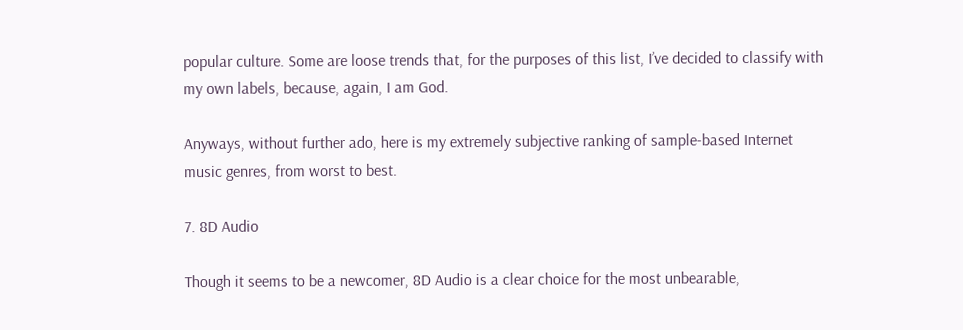popular culture. Some are loose trends that, for the purposes of this list, I’ve decided to classify with my own labels, because, again, I am God.

Anyways, without further ado, here is my extremely subjective ranking of sample-based Internet music genres, from worst to best.

7. 8D Audio

Though it seems to be a newcomer, 8D Audio is a clear choice for the most unbearable,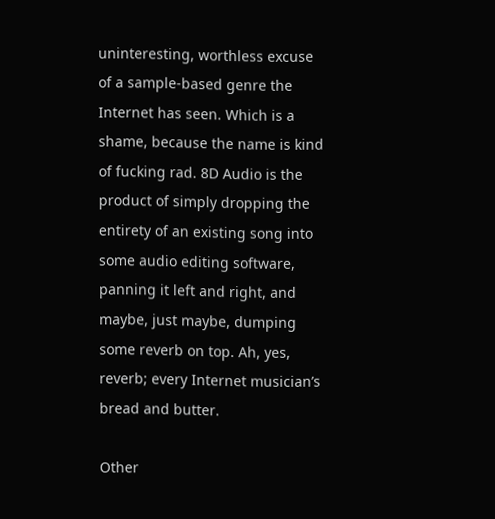uninteresting, worthless excuse of a sample-based genre the Internet has seen. Which is a shame, because the name is kind of fucking rad. 8D Audio is the product of simply dropping the entirety of an existing song into some audio editing software, panning it left and right, and maybe, just maybe, dumping some reverb on top. Ah, yes, reverb; every Internet musician’s bread and butter.

Other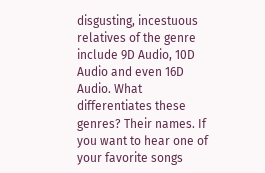disgusting, incestuous relatives of the genre include 9D Audio, 10D Audio and even 16D Audio. What differentiates these genres? Their names. If you want to hear one of your favorite songs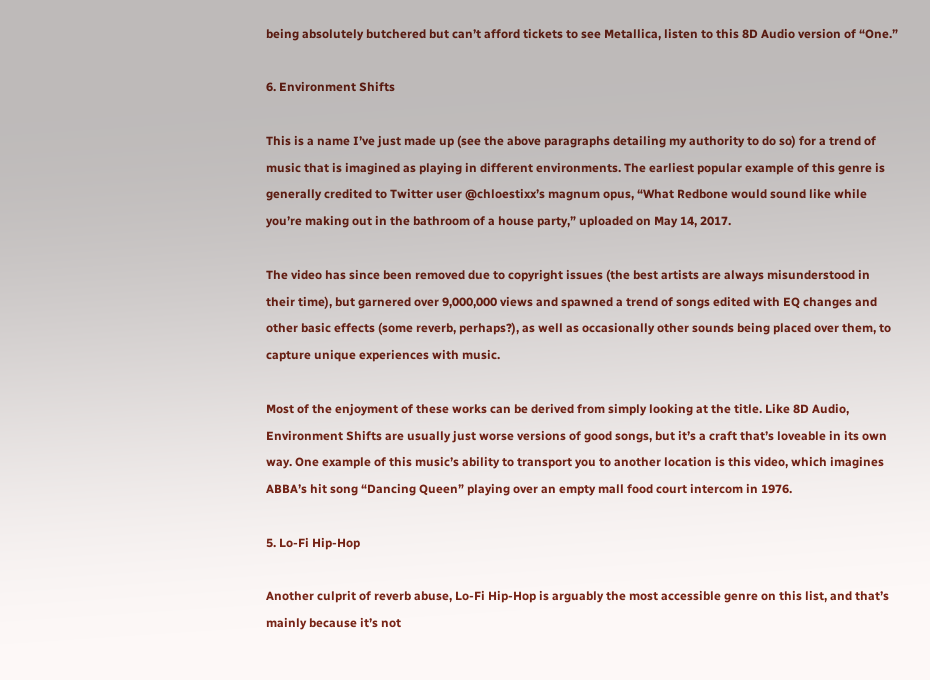being absolutely butchered but can’t afford tickets to see Metallica, listen to this 8D Audio version of “One.”

6. Environment Shifts

This is a name I’ve just made up (see the above paragraphs detailing my authority to do so) for a trend of music that is imagined as playing in different environments. The earliest popular example of this genre is generally credited to Twitter user @chloestixx’s magnum opus, “What Redbone would sound like while you’re making out in the bathroom of a house party,” uploaded on May 14, 2017.

The video has since been removed due to copyright issues (the best artists are always misunderstood in their time), but garnered over 9,000,000 views and spawned a trend of songs edited with EQ changes and other basic effects (some reverb, perhaps?), as well as occasionally other sounds being placed over them, to capture unique experiences with music.

Most of the enjoyment of these works can be derived from simply looking at the title. Like 8D Audio, Environment Shifts are usually just worse versions of good songs, but it’s a craft that’s loveable in its own way. One example of this music’s ability to transport you to another location is this video, which imagines ABBA’s hit song “Dancing Queen” playing over an empty mall food court intercom in 1976.

5. Lo-Fi Hip-Hop

Another culprit of reverb abuse, Lo-Fi Hip-Hop is arguably the most accessible genre on this list, and that’s mainly because it’s not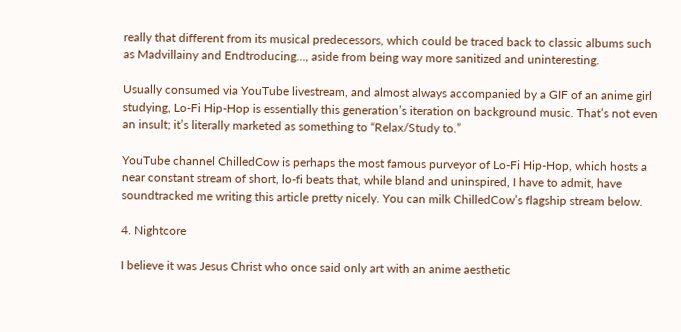really that different from its musical predecessors, which could be traced back to classic albums such as Madvillainy and Endtroducing…, aside from being way more sanitized and uninteresting.

Usually consumed via YouTube livestream, and almost always accompanied by a GIF of an anime girl studying, Lo-Fi Hip-Hop is essentially this generation’s iteration on background music. That’s not even an insult; it’s literally marketed as something to “Relax/Study to.”

YouTube channel ChilledCow is perhaps the most famous purveyor of Lo-Fi Hip-Hop, which hosts a near constant stream of short, lo-fi beats that, while bland and uninspired, I have to admit, have soundtracked me writing this article pretty nicely. You can milk ChilledCow’s flagship stream below.

4. Nightcore

I believe it was Jesus Christ who once said only art with an anime aesthetic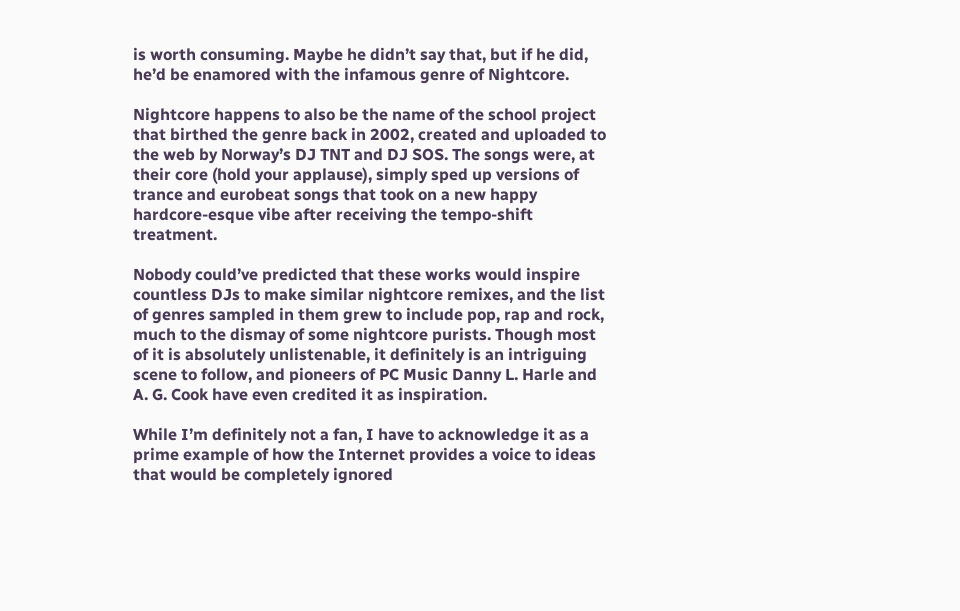is worth consuming. Maybe he didn’t say that, but if he did, he’d be enamored with the infamous genre of Nightcore.

Nightcore happens to also be the name of the school project that birthed the genre back in 2002, created and uploaded to the web by Norway’s DJ TNT and DJ SOS. The songs were, at their core (hold your applause), simply sped up versions of trance and eurobeat songs that took on a new happy hardcore-esque vibe after receiving the tempo-shift treatment.

Nobody could’ve predicted that these works would inspire countless DJs to make similar nightcore remixes, and the list of genres sampled in them grew to include pop, rap and rock, much to the dismay of some nightcore purists. Though most of it is absolutely unlistenable, it definitely is an intriguing scene to follow, and pioneers of PC Music Danny L. Harle and A. G. Cook have even credited it as inspiration.

While I’m definitely not a fan, I have to acknowledge it as a prime example of how the Internet provides a voice to ideas that would be completely ignored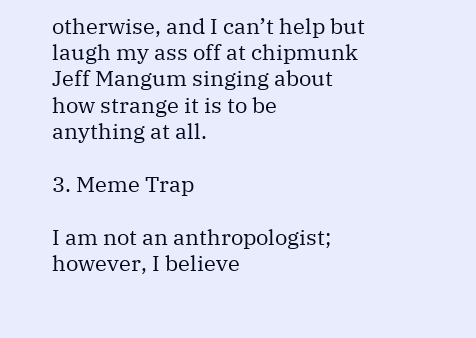otherwise, and I can’t help but laugh my ass off at chipmunk Jeff Mangum singing about how strange it is to be anything at all.

3. Meme Trap

I am not an anthropologist; however, I believe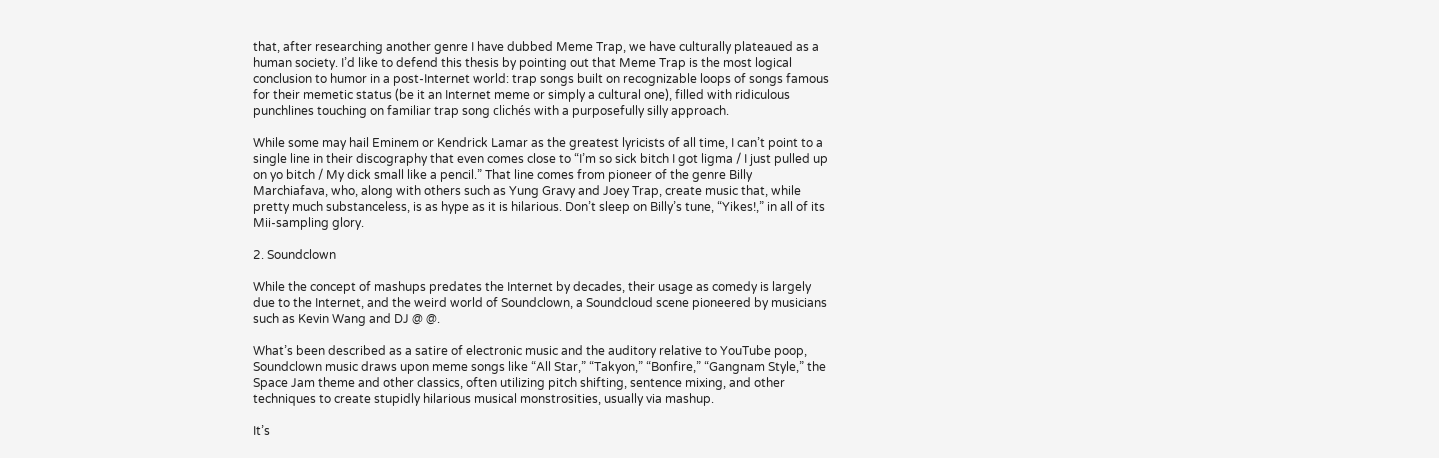that, after researching another genre I have dubbed Meme Trap, we have culturally plateaued as a human society. I’d like to defend this thesis by pointing out that Meme Trap is the most logical conclusion to humor in a post-Internet world: trap songs built on recognizable loops of songs famous for their memetic status (be it an Internet meme or simply a cultural one), filled with ridiculous punchlines touching on familiar trap song clichés with a purposefully silly approach.

While some may hail Eminem or Kendrick Lamar as the greatest lyricists of all time, I can’t point to a single line in their discography that even comes close to “I’m so sick bitch I got ligma / I just pulled up on yo bitch / My dick small like a pencil.” That line comes from pioneer of the genre Billy Marchiafava, who, along with others such as Yung Gravy and Joey Trap, create music that, while pretty much substanceless, is as hype as it is hilarious. Don’t sleep on Billy’s tune, “Yikes!,” in all of its Mii-sampling glory.

2. Soundclown

While the concept of mashups predates the Internet by decades, their usage as comedy is largely due to the Internet, and the weird world of Soundclown, a Soundcloud scene pioneered by musicians such as Kevin Wang and DJ @ @.

What’s been described as a satire of electronic music and the auditory relative to YouTube poop, Soundclown music draws upon meme songs like “All Star,” “Takyon,” “Bonfire,” “Gangnam Style,” the Space Jam theme and other classics, often utilizing pitch shifting, sentence mixing, and other techniques to create stupidly hilarious musical monstrosities, usually via mashup.

It’s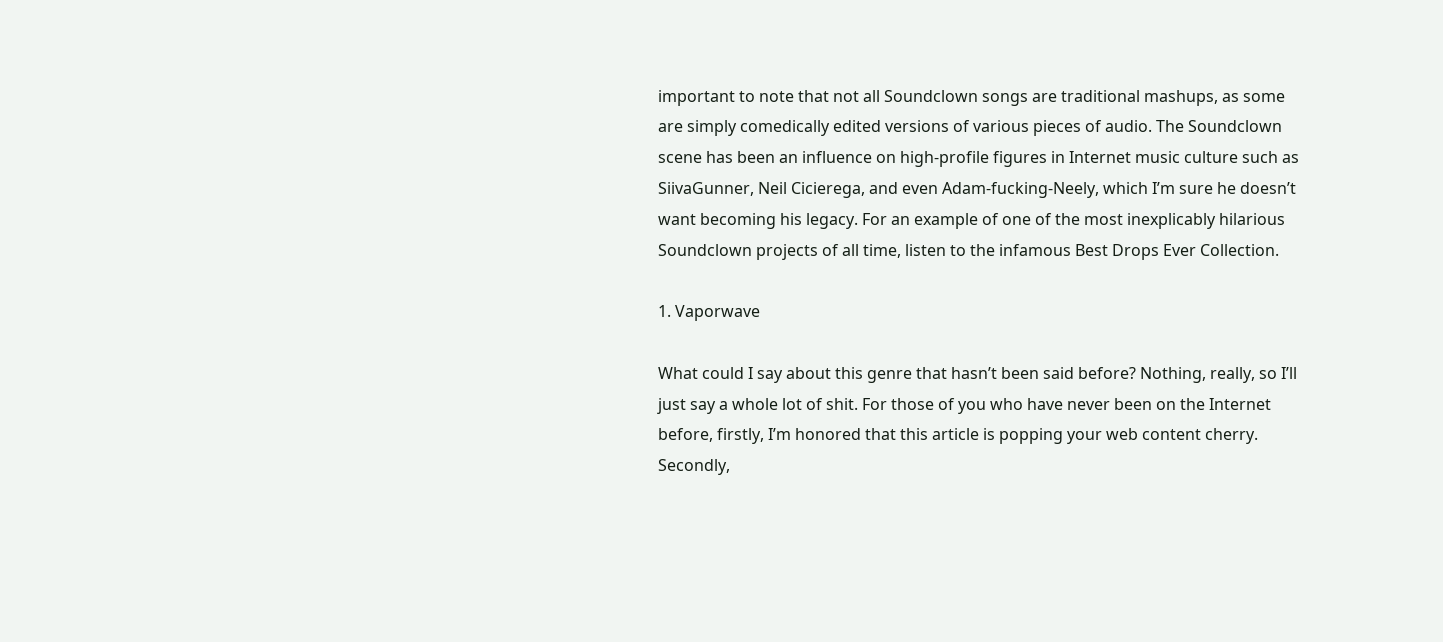important to note that not all Soundclown songs are traditional mashups, as some are simply comedically edited versions of various pieces of audio. The Soundclown scene has been an influence on high-profile figures in Internet music culture such as SiivaGunner, Neil Cicierega, and even Adam-fucking-Neely, which I’m sure he doesn’t want becoming his legacy. For an example of one of the most inexplicably hilarious Soundclown projects of all time, listen to the infamous Best Drops Ever Collection.

1. Vaporwave

What could I say about this genre that hasn’t been said before? Nothing, really, so I’ll just say a whole lot of shit. For those of you who have never been on the Internet before, firstly, I’m honored that this article is popping your web content cherry. Secondly,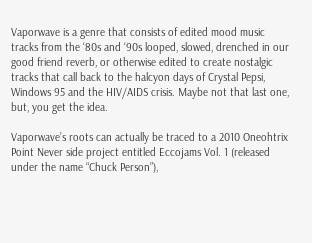Vaporwave is a genre that consists of edited mood music tracks from the ‘80s and ‘90s looped, slowed, drenched in our good friend reverb, or otherwise edited to create nostalgic tracks that call back to the halcyon days of Crystal Pepsi, Windows 95 and the HIV/AIDS crisis. Maybe not that last one, but, you get the idea.

Vaporwave’s roots can actually be traced to a 2010 Oneohtrix Point Never side project entitled Eccojams Vol. 1 (released under the name “Chuck Person”),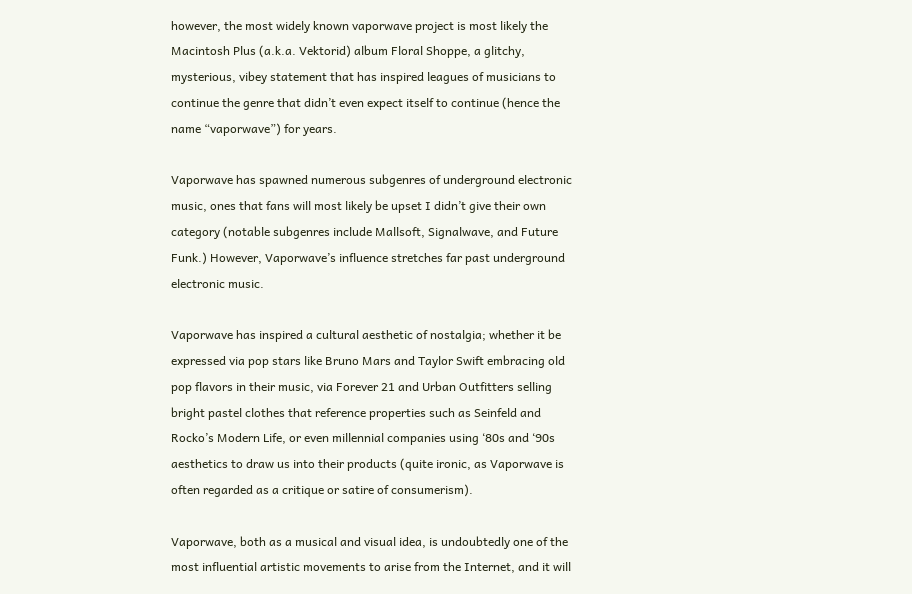however, the most widely known vaporwave project is most likely the Macintosh Plus (a.k.a. Vektorid) album Floral Shoppe, a glitchy, mysterious, vibey statement that has inspired leagues of musicians to continue the genre that didn’t even expect itself to continue (hence the name “vaporwave”) for years.

Vaporwave has spawned numerous subgenres of underground electronic music, ones that fans will most likely be upset I didn’t give their own category (notable subgenres include Mallsoft, Signalwave, and Future Funk.) However, Vaporwave’s influence stretches far past underground electronic music.

Vaporwave has inspired a cultural aesthetic of nostalgia; whether it be expressed via pop stars like Bruno Mars and Taylor Swift embracing old pop flavors in their music, via Forever 21 and Urban Outfitters selling bright pastel clothes that reference properties such as Seinfeld and Rocko’s Modern Life, or even millennial companies using ‘80s and ‘90s aesthetics to draw us into their products (quite ironic, as Vaporwave is often regarded as a critique or satire of consumerism).

Vaporwave, both as a musical and visual idea, is undoubtedly one of the most influential artistic movements to arise from the Internet, and it will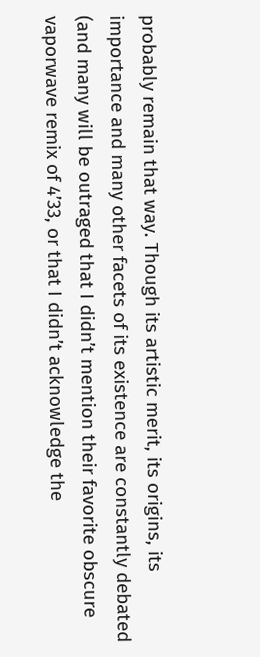probably remain that way. Though its artistic merit, its origins, its importance and many other facets of its existence are constantly debated (and many will be outraged that I didn’t mention their favorite obscure vaporwave remix of 4’33, or that I didn’t acknowledge the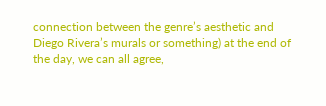connection between the genre’s aesthetic and Diego Rivera’s murals or something) at the end of the day, we can all agree,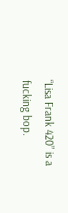“Lisa Frank 420” is a fucking bop.